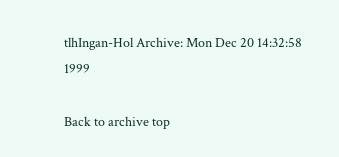tlhIngan-Hol Archive: Mon Dec 20 14:32:58 1999

Back to archive top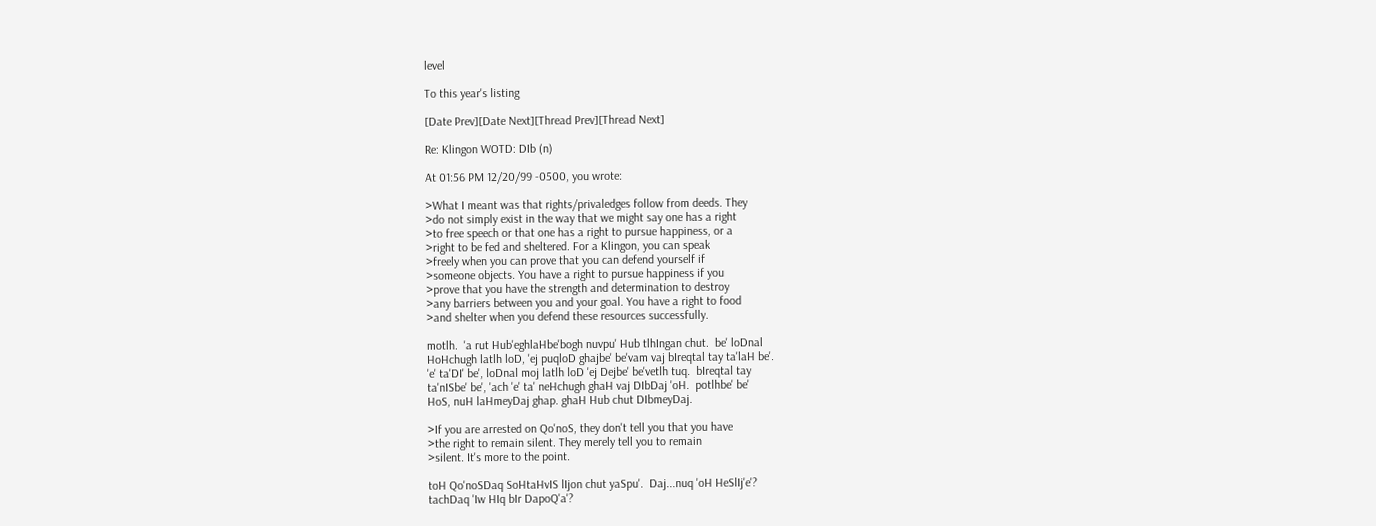level

To this year's listing

[Date Prev][Date Next][Thread Prev][Thread Next]

Re: Klingon WOTD: DIb (n)

At 01:56 PM 12/20/99 -0500, you wrote:

>What I meant was that rights/privaledges follow from deeds. They
>do not simply exist in the way that we might say one has a right
>to free speech or that one has a right to pursue happiness, or a
>right to be fed and sheltered. For a Klingon, you can speak
>freely when you can prove that you can defend yourself if
>someone objects. You have a right to pursue happiness if you
>prove that you have the strength and determination to destroy
>any barriers between you and your goal. You have a right to food
>and shelter when you defend these resources successfully.

motlh.  'a rut Hub'eghlaHbe'bogh nuvpu' Hub tlhIngan chut.  be' loDnal
HoHchugh latlh loD, 'ej puqloD ghajbe' be'vam vaj bIreqtal tay ta'laH be'.
'e' ta'DI' be', loDnal moj latlh loD 'ej Dejbe' be'vetlh tuq.  bIreqtal tay
ta'nISbe' be', 'ach 'e' ta' neHchugh ghaH vaj DIbDaj 'oH.  potlhbe' be'
HoS, nuH laHmeyDaj ghap. ghaH Hub chut DIbmeyDaj.

>If you are arrested on Qo'noS, they don't tell you that you have
>the right to remain silent. They merely tell you to remain
>silent. It's more to the point.

toH Qo'noSDaq SoHtaHvIS lIjon chut yaSpu'.  Daj...nuq 'oH HeSlIj'e'?
tachDaq 'Iw HIq bIr DapoQ'a'?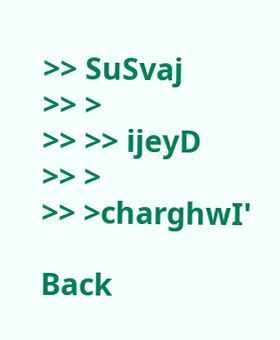>> SuSvaj
>> >
>> >> ijeyD
>> >
>> >charghwI'

Back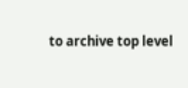to archive top level